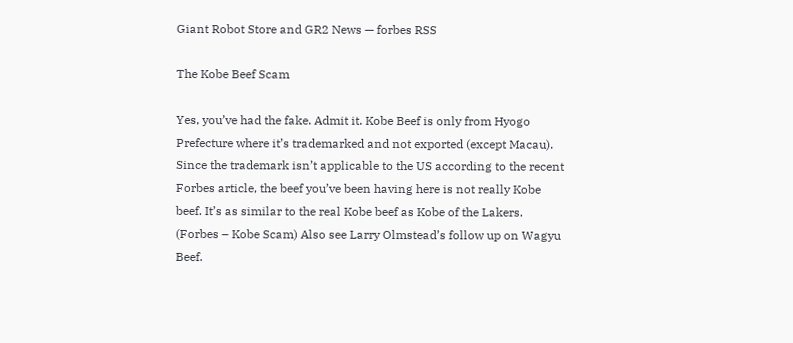Giant Robot Store and GR2 News — forbes RSS

The Kobe Beef Scam

Yes, you’ve had the fake. Admit it. Kobe Beef is only from Hyogo Prefecture where it’s trademarked and not exported (except Macau). Since the trademark isn’t applicable to the US according to the recent Forbes article, the beef you’ve been having here is not really Kobe beef. It’s as similar to the real Kobe beef as Kobe of the Lakers. (Forbes – Kobe Scam) Also see Larry Olmstead’s follow up on Wagyu Beef.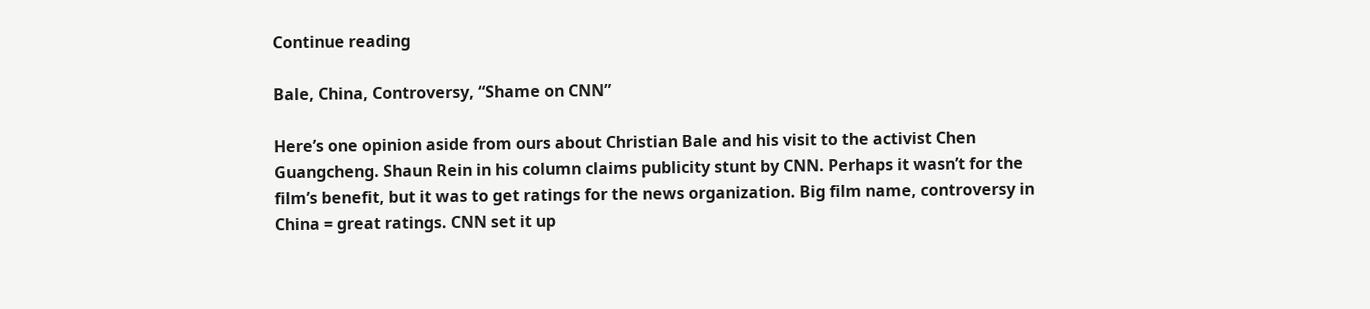Continue reading

Bale, China, Controversy, “Shame on CNN”

Here’s one opinion aside from ours about Christian Bale and his visit to the activist Chen Guangcheng. Shaun Rein in his column claims publicity stunt by CNN. Perhaps it wasn’t for the film’s benefit, but it was to get ratings for the news organization. Big film name, controversy in China = great ratings. CNN set it up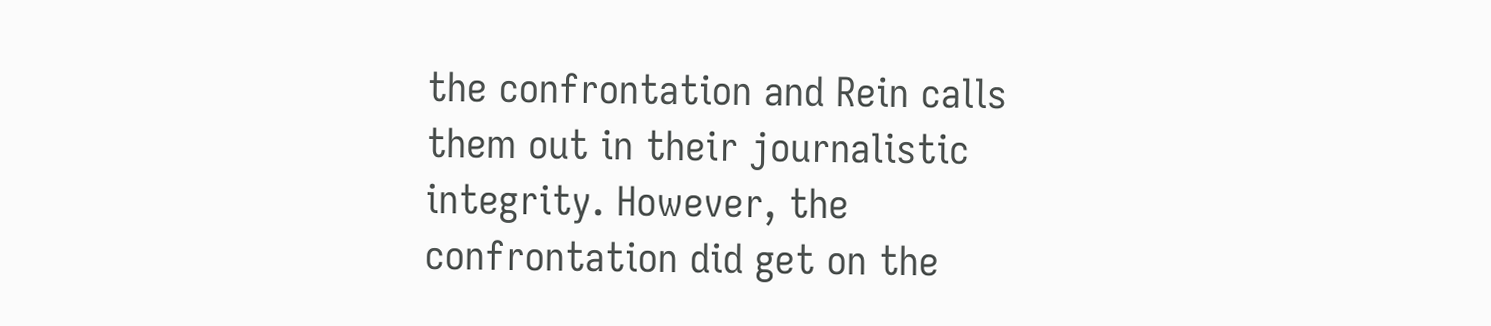the confrontation and Rein calls them out in their journalistic integrity. However, the confrontation did get on the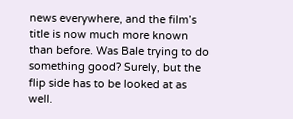news everywhere, and the film’s title is now much more known than before. Was Bale trying to do something good? Surely, but the flip side has to be looked at as well.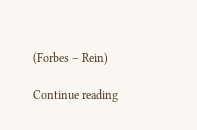(Forbes – Rein)

Continue reading